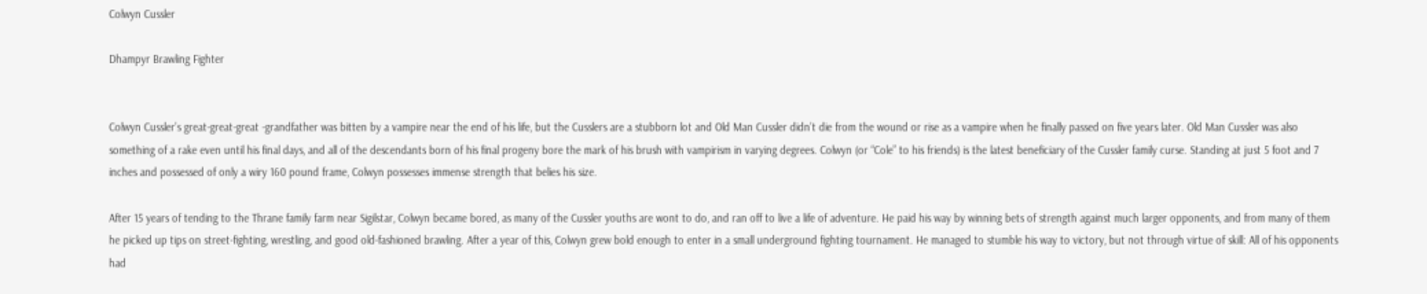Colwyn Cussler

Dhampyr Brawling Fighter


Colwyn Cussler’s great-great-great -grandfather was bitten by a vampire near the end of his life, but the Cusslers are a stubborn lot and Old Man Cussler didn’t die from the wound or rise as a vampire when he finally passed on five years later. Old Man Cussler was also something of a rake even until his final days, and all of the descendants born of his final progeny bore the mark of his brush with vampirism in varying degrees. Colwyn (or “Cole” to his friends) is the latest beneficiary of the Cussler family curse. Standing at just 5 foot and 7 inches and possessed of only a wiry 160 pound frame, Colwyn possesses immense strength that belies his size.

After 15 years of tending to the Thrane family farm near Sigilstar, Colwyn became bored, as many of the Cussler youths are wont to do, and ran off to live a life of adventure. He paid his way by winning bets of strength against much larger opponents, and from many of them he picked up tips on street-fighting, wrestling, and good old-fashioned brawling. After a year of this, Colwyn grew bold enough to enter in a small underground fighting tournament. He managed to stumble his way to victory, but not through virtue of skill: All of his opponents had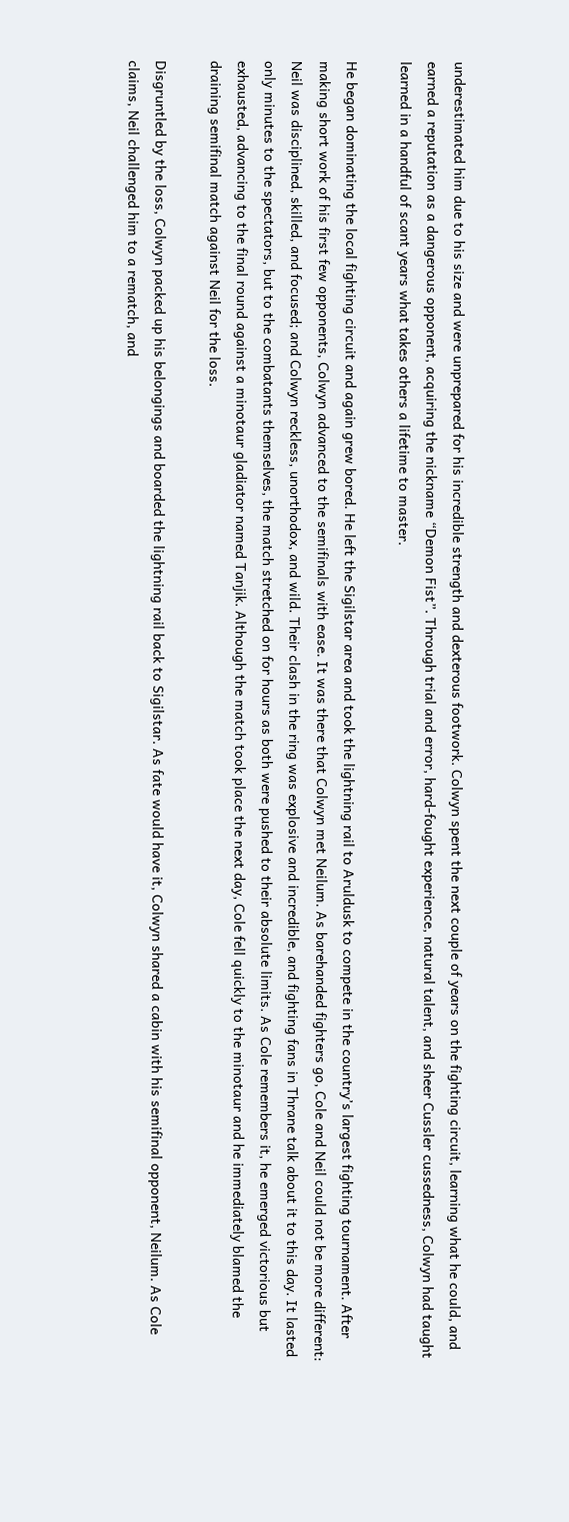underestimated him due to his size and were unprepared for his incredible strength and dexterous footwork. Colwyn spent the next couple of years on the fighting circuit, learning what he could, and earned a reputation as a dangerous opponent, acquiring the nickname “Demon Fist”. Through trial and error, hard-fought experience, natural talent, and sheer Cussler cussedness, Colwyn had taught learned in a handful of scant years what takes others a lifetime to master.

He began dominating the local fighting circuit and again grew bored. He left the Sigilstar area and took the lightning rail to Aruldusk to compete in the country’s largest fighting tournament. After making short work of his first few opponents, Colwyn advanced to the semifinals with ease. It was there that Colwyn met Neilum. As barehanded fighters go, Cole and Neil could not be more different: Neil was disciplined, skilled, and focused; and Colwyn reckless, unorthodox, and wild. Their clash in the ring was explosive and incredible, and fighting fans in Thrane talk about it to this day. It lasted only minutes to the spectators, but to the combatants themselves, the match stretched on for hours as both were pushed to their absolute limits. As Cole remembers it, he emerged victorious but exhausted, advancing to the final round against a minotaur gladiator named Tanjik. Although the match took place the next day, Cole fell quickly to the minotaur and he immediately blamed the draining semifinal match against Neil for the loss.

Disgruntled by the loss, Colwyn packed up his belongings and boarded the lightning rail back to Sigilstar. As fate would have it, Colwyn shared a cabin with his semifinal opponent, Neilum. As Cole claims, Neil challenged him to a rematch, and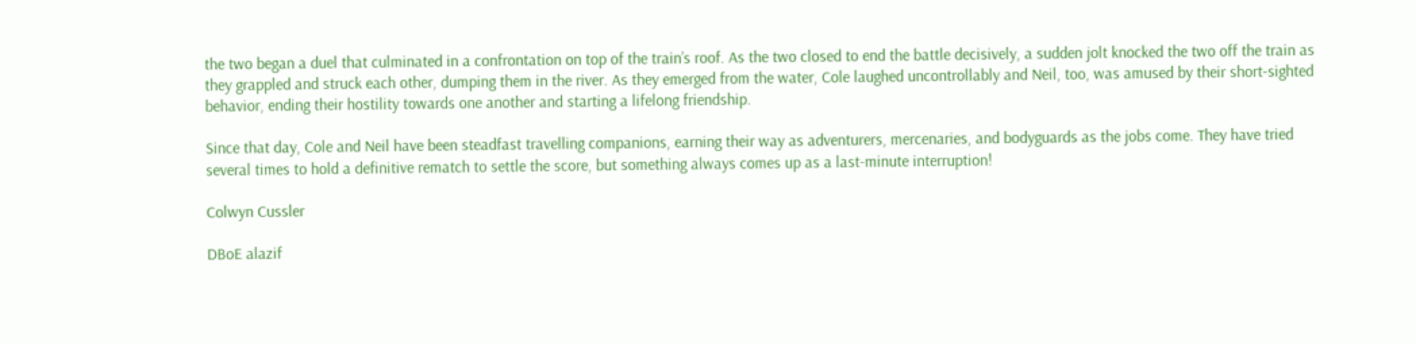the two began a duel that culminated in a confrontation on top of the train’s roof. As the two closed to end the battle decisively, a sudden jolt knocked the two off the train as they grappled and struck each other, dumping them in the river. As they emerged from the water, Cole laughed uncontrollably and Neil, too, was amused by their short-sighted behavior, ending their hostility towards one another and starting a lifelong friendship.

Since that day, Cole and Neil have been steadfast travelling companions, earning their way as adventurers, mercenaries, and bodyguards as the jobs come. They have tried several times to hold a definitive rematch to settle the score, but something always comes up as a last-minute interruption!

Colwyn Cussler

DBoE alazif